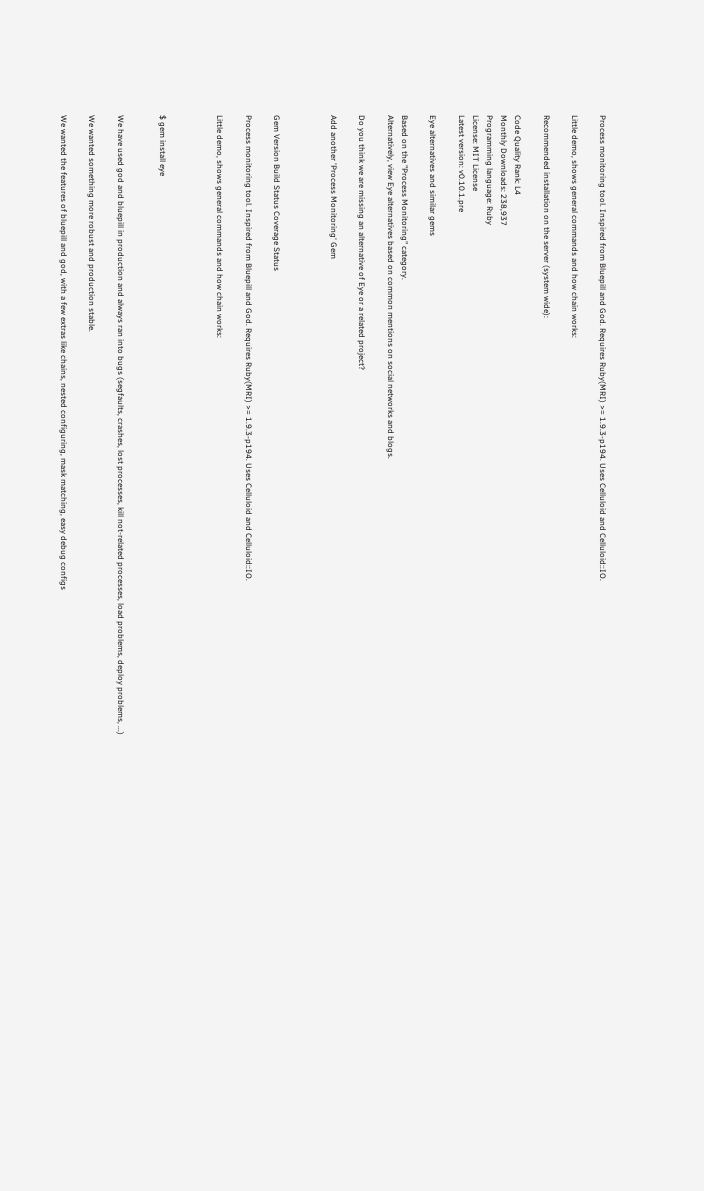Process monitoring tool. Inspired from Bluepill and God. Requires Ruby(MRI) >= 1.9.3-p194. Uses Celluloid and Celluloid::IO.

Little demo, shows general commands and how chain works:

Recommended installation on the server (system wide):

Code Quality Rank: L4
Monthly Downloads: 238,937
Programming language: Ruby
License: MIT License
Latest version: v0.10.1.pre

Eye alternatives and similar gems

Based on the "Process Monitoring" category.
Alternatively, view Eye alternatives based on common mentions on social networks and blogs.

Do you think we are missing an alternative of Eye or a related project?

Add another 'Process Monitoring' Gem



Gem Version Build Status Coverage Status

Process monitoring tool. Inspired from Bluepill and God. Requires Ruby(MRI) >= 1.9.3-p194. Uses Celluloid and Celluloid::IO.

Little demo, shows general commands and how chain works:



$ gem install eye


We have used god and bluepill in production and always ran into bugs (segfaults, crashes, lost processes, kill not-related processes, load problems, deploy problems, ...)

We wanted something more robust and production stable.

We wanted the features of bluepill and god, with a few extras like chains, nested configuring, mask matching, easy debug configs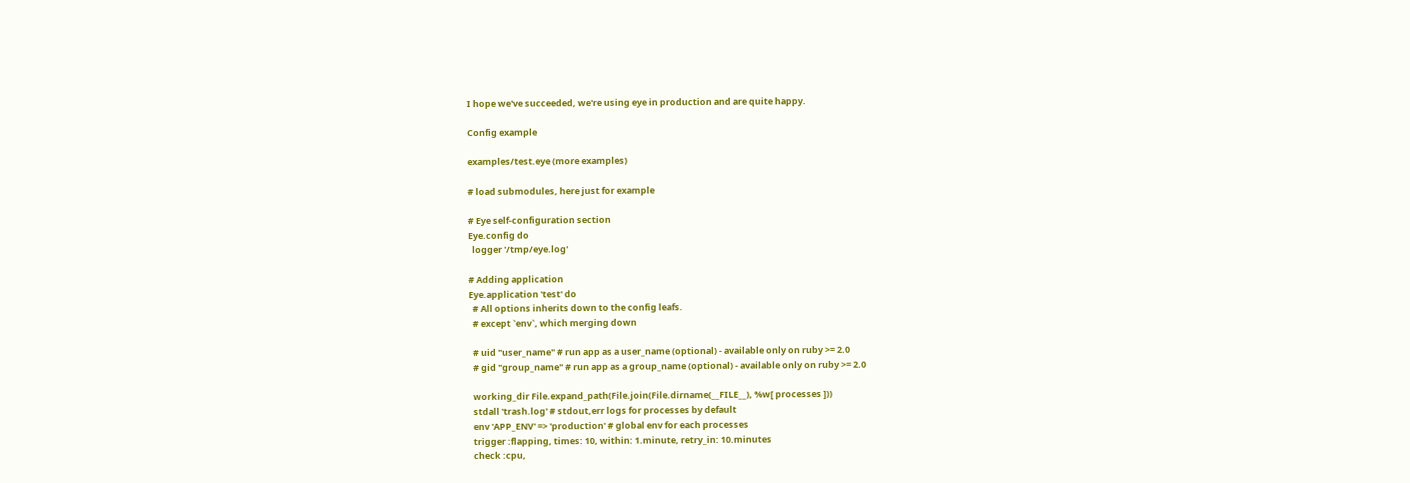I hope we've succeeded, we're using eye in production and are quite happy.

Config example

examples/test.eye (more examples)

# load submodules, here just for example

# Eye self-configuration section
Eye.config do
  logger '/tmp/eye.log'

# Adding application
Eye.application 'test' do
  # All options inherits down to the config leafs.
  # except `env`, which merging down

  # uid "user_name" # run app as a user_name (optional) - available only on ruby >= 2.0
  # gid "group_name" # run app as a group_name (optional) - available only on ruby >= 2.0

  working_dir File.expand_path(File.join(File.dirname(__FILE__), %w[ processes ]))
  stdall 'trash.log' # stdout,err logs for processes by default
  env 'APP_ENV' => 'production' # global env for each processes
  trigger :flapping, times: 10, within: 1.minute, retry_in: 10.minutes
  check :cpu,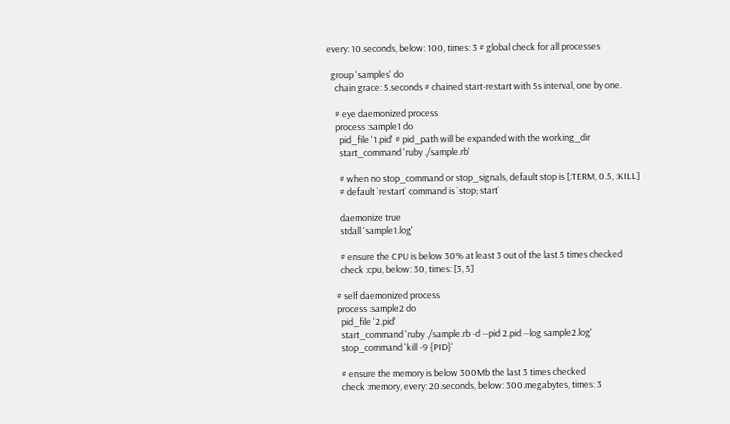every: 10.seconds, below: 100, times: 3 # global check for all processes

  group 'samples' do
    chain grace: 5.seconds # chained start-restart with 5s interval, one by one.

    # eye daemonized process
    process :sample1 do
      pid_file '1.pid' # pid_path will be expanded with the working_dir
      start_command 'ruby ./sample.rb'

      # when no stop_command or stop_signals, default stop is [:TERM, 0.5, :KILL]
      # default `restart` command is `stop; start`

      daemonize true
      stdall 'sample1.log'

      # ensure the CPU is below 30% at least 3 out of the last 5 times checked
      check :cpu, below: 30, times: [3, 5]

    # self daemonized process
    process :sample2 do
      pid_file '2.pid'
      start_command 'ruby ./sample.rb -d --pid 2.pid --log sample2.log'
      stop_command 'kill -9 {PID}'

      # ensure the memory is below 300Mb the last 3 times checked
      check :memory, every: 20.seconds, below: 300.megabytes, times: 3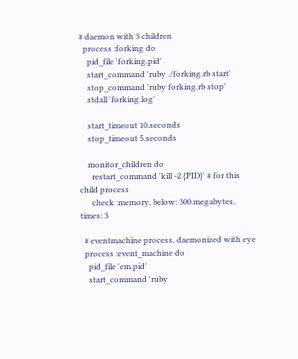# daemon with 3 children
  process :forking do
    pid_file 'forking.pid'
    start_command 'ruby ./forking.rb start'
    stop_command 'ruby forking.rb stop'
    stdall 'forking.log'

    start_timeout 10.seconds
    stop_timeout 5.seconds

    monitor_children do
      restart_command 'kill -2 {PID}' # for this child process
      check :memory, below: 300.megabytes, times: 3

  # eventmachine process, daemonized with eye
  process :event_machine do
    pid_file 'em.pid'
    start_command 'ruby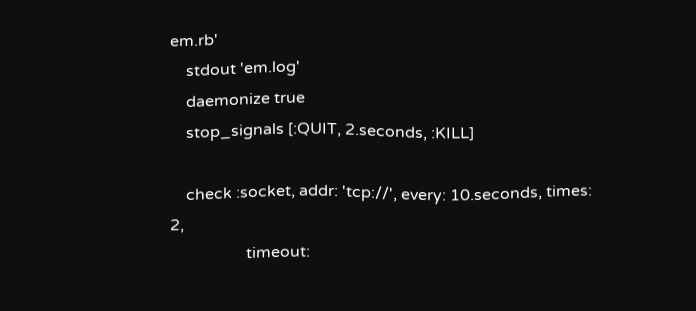em.rb'
    stdout 'em.log'
    daemonize true
    stop_signals [:QUIT, 2.seconds, :KILL]

    check :socket, addr: 'tcp://', every: 10.seconds, times: 2,
                   timeout: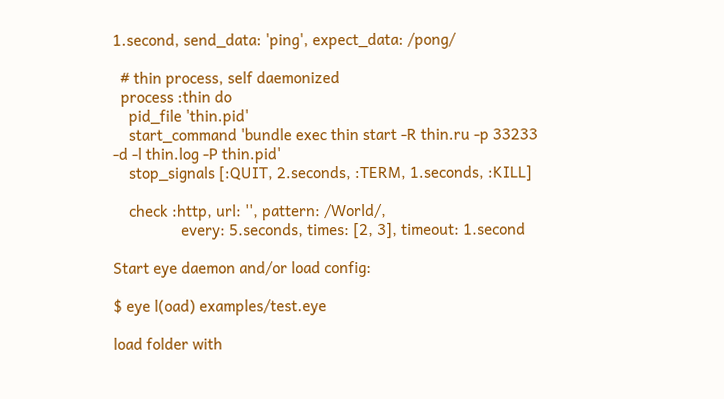1.second, send_data: 'ping', expect_data: /pong/

  # thin process, self daemonized
  process :thin do
    pid_file 'thin.pid'
    start_command 'bundle exec thin start -R thin.ru -p 33233 -d -l thin.log -P thin.pid'
    stop_signals [:QUIT, 2.seconds, :TERM, 1.seconds, :KILL]

    check :http, url: '', pattern: /World/,
                 every: 5.seconds, times: [2, 3], timeout: 1.second

Start eye daemon and/or load config:

$ eye l(oad) examples/test.eye

load folder with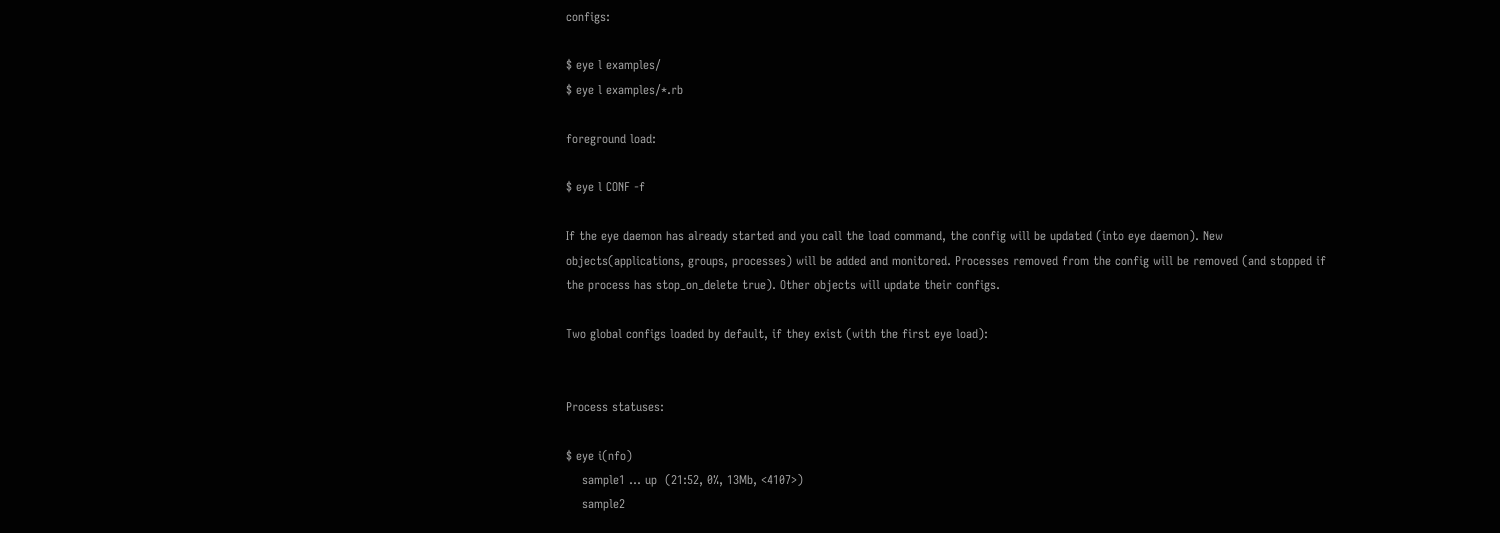configs:

$ eye l examples/
$ eye l examples/*.rb

foreground load:

$ eye l CONF -f

If the eye daemon has already started and you call the load command, the config will be updated (into eye daemon). New objects(applications, groups, processes) will be added and monitored. Processes removed from the config will be removed (and stopped if the process has stop_on_delete true). Other objects will update their configs.

Two global configs loaded by default, if they exist (with the first eye load):


Process statuses:

$ eye i(nfo)
    sample1 ... up  (21:52, 0%, 13Mb, <4107>)
    sample2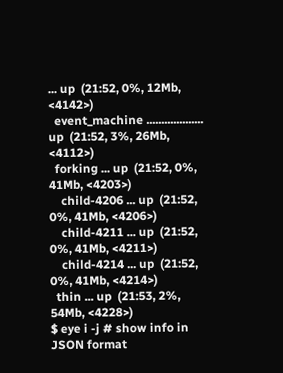... up  (21:52, 0%, 12Mb, <4142>)
  event_machine ................... up  (21:52, 3%, 26Mb, <4112>)
  forking ... up  (21:52, 0%, 41Mb, <4203>)
    child-4206 ... up  (21:52, 0%, 41Mb, <4206>)
    child-4211 ... up  (21:52, 0%, 41Mb, <4211>)
    child-4214 ... up  (21:52, 0%, 41Mb, <4214>)
  thin ... up  (21:53, 2%, 54Mb, <4228>)
$ eye i -j # show info in JSON format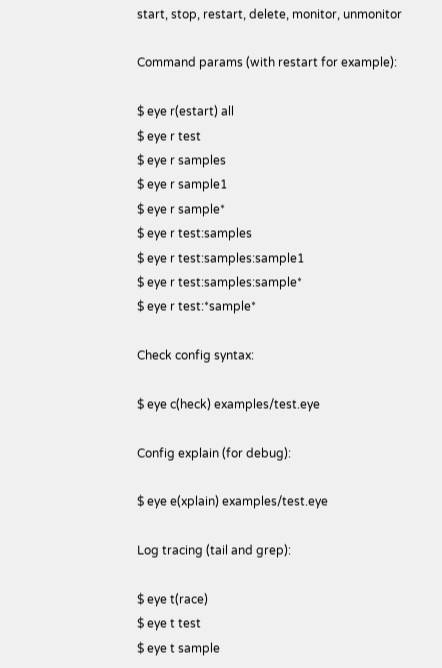start, stop, restart, delete, monitor, unmonitor

Command params (with restart for example):

$ eye r(estart) all
$ eye r test
$ eye r samples
$ eye r sample1
$ eye r sample*
$ eye r test:samples
$ eye r test:samples:sample1
$ eye r test:samples:sample*
$ eye r test:*sample*

Check config syntax:

$ eye c(heck) examples/test.eye

Config explain (for debug):

$ eye e(xplain) examples/test.eye

Log tracing (tail and grep):

$ eye t(race)
$ eye t test
$ eye t sample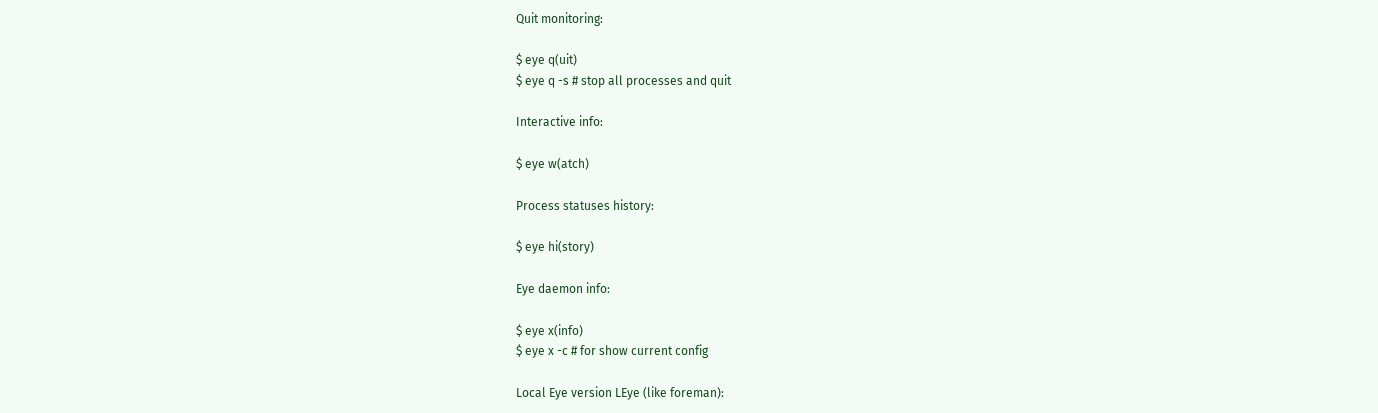Quit monitoring:

$ eye q(uit)
$ eye q -s # stop all processes and quit

Interactive info:

$ eye w(atch)

Process statuses history:

$ eye hi(story)

Eye daemon info:

$ eye x(info)
$ eye x -c # for show current config

Local Eye version LEye (like foreman):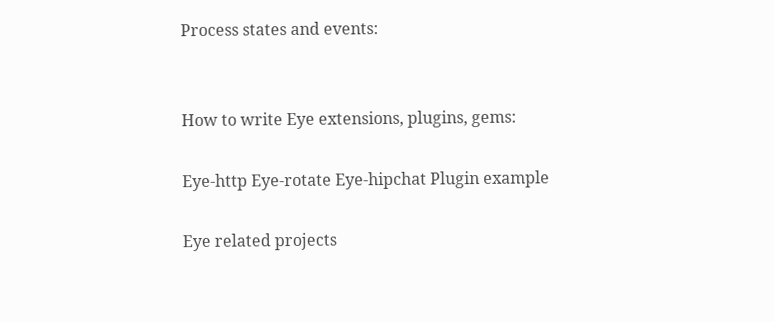Process states and events:


How to write Eye extensions, plugins, gems:

Eye-http Eye-rotate Eye-hipchat Plugin example

Eye related projects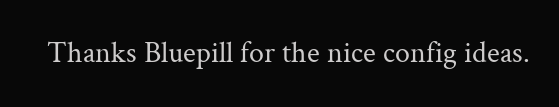Thanks Bluepill for the nice config ideas.